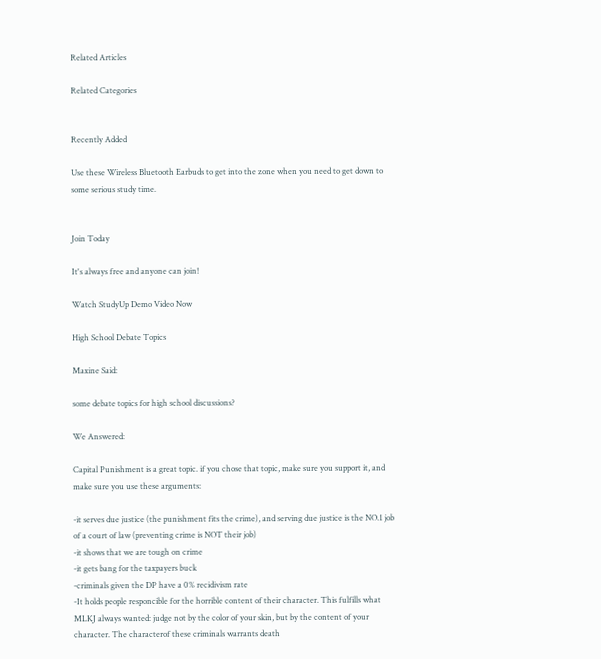Related Articles

Related Categories


Recently Added

Use these Wireless Bluetooth Earbuds to get into the zone when you need to get down to some serious study time.


Join Today

It's always free and anyone can join!

Watch StudyUp Demo Video Now

High School Debate Topics

Maxine Said:

some debate topics for high school discussions?

We Answered:

Capital Punishment is a great topic. if you chose that topic, make sure you support it, and make sure you use these arguments:

-it serves due justice (the punishment fits the crime), and serving due justice is the NO.1 job of a court of law (preventing crime is NOT their job)
-it shows that we are tough on crime
-it gets bang for the taxpayers buck
-criminals given the DP have a 0% recidivism rate
-It holds people responcible for the horrible content of their character. This fulfills what MLKJ always wanted: judge not by the color of your skin, but by the content of your character. The characterof these criminals warrants death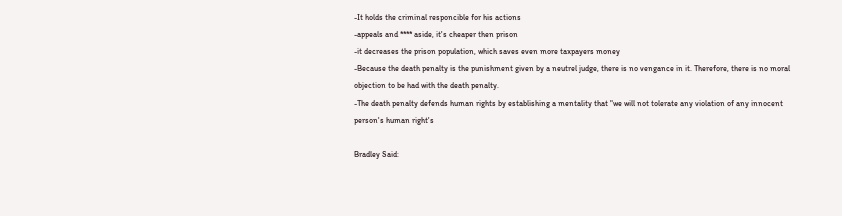-It holds the criminal responcible for his actions
-appeals and **** aside, it's cheaper then prison
-it decreases the prison population, which saves even more taxpayers money
-Because the death penalty is the punishment given by a neutrel judge, there is no vengance in it. Therefore, there is no moral objection to be had with the death penalty.
-The death penalty defends human rights by establishing a mentality that "we will not tolerate any violation of any innocent person's human right's

Bradley Said: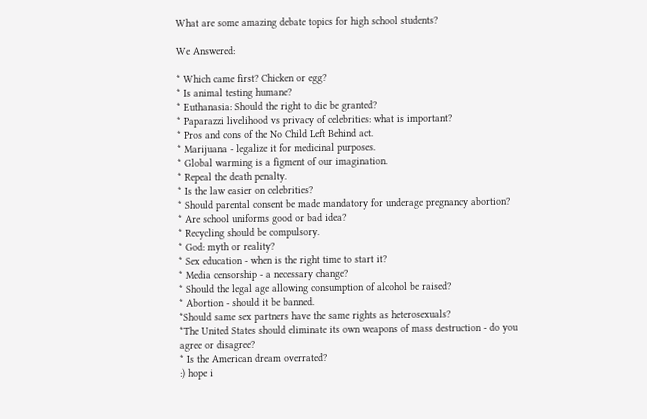What are some amazing debate topics for high school students?

We Answered:

* Which came first? Chicken or egg?
* Is animal testing humane?
* Euthanasia: Should the right to die be granted?
* Paparazzi livelihood vs privacy of celebrities: what is important?
* Pros and cons of the No Child Left Behind act.
* Marijuana - legalize it for medicinal purposes.
* Global warming is a figment of our imagination.
* Repeal the death penalty.
* Is the law easier on celebrities?
* Should parental consent be made mandatory for underage pregnancy abortion?
* Are school uniforms good or bad idea?
* Recycling should be compulsory.
* God: myth or reality?
* Sex education - when is the right time to start it?
* Media censorship - a necessary change?
* Should the legal age allowing consumption of alcohol be raised?
* Abortion - should it be banned.
*Should same sex partners have the same rights as heterosexuals?
*The United States should eliminate its own weapons of mass destruction - do you agree or disagree?
* Is the American dream overrated?
:) hope i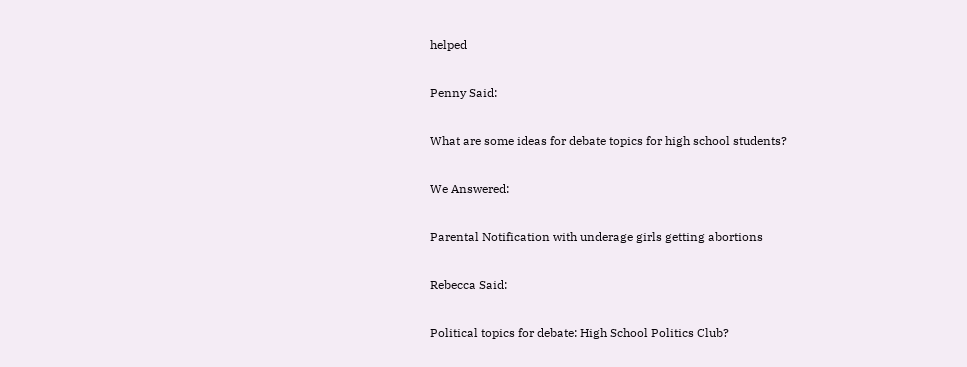helped

Penny Said:

What are some ideas for debate topics for high school students?

We Answered:

Parental Notification with underage girls getting abortions

Rebecca Said:

Political topics for debate: High School Politics Club?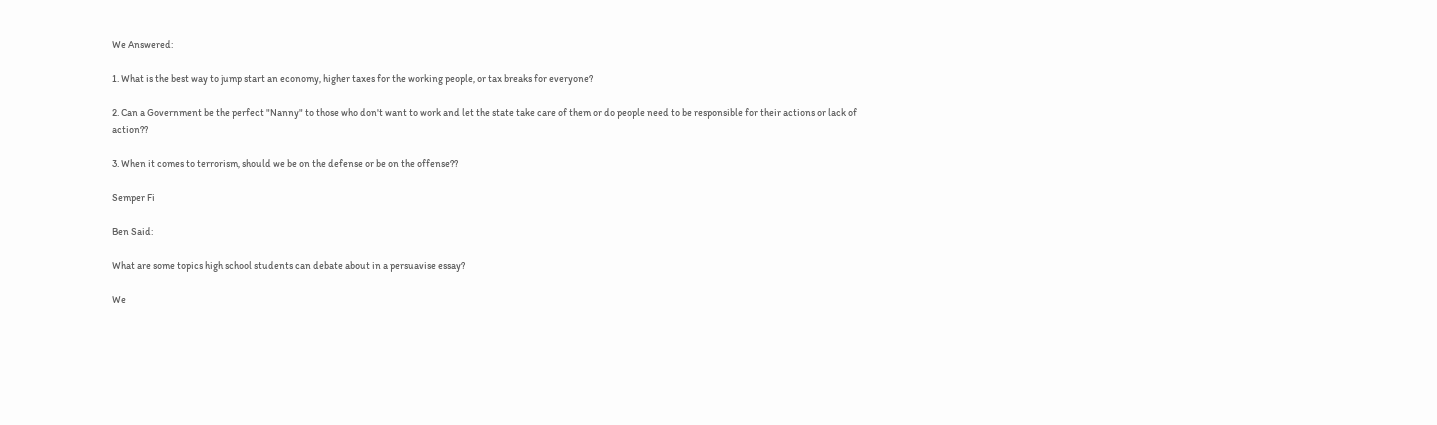We Answered:

1. What is the best way to jump start an economy, higher taxes for the working people, or tax breaks for everyone?

2. Can a Government be the perfect "Nanny" to those who don't want to work and let the state take care of them or do people need to be responsible for their actions or lack of action??

3. When it comes to terrorism, should we be on the defense or be on the offense??

Semper Fi

Ben Said:

What are some topics high school students can debate about in a persuavise essay?

We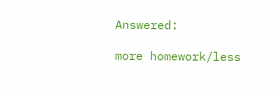Answered:

more homework/less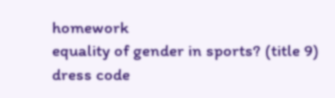homework
equality of gender in sports? (title 9)
dress code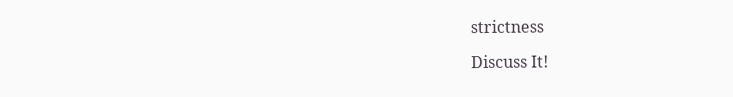strictness

Discuss It!